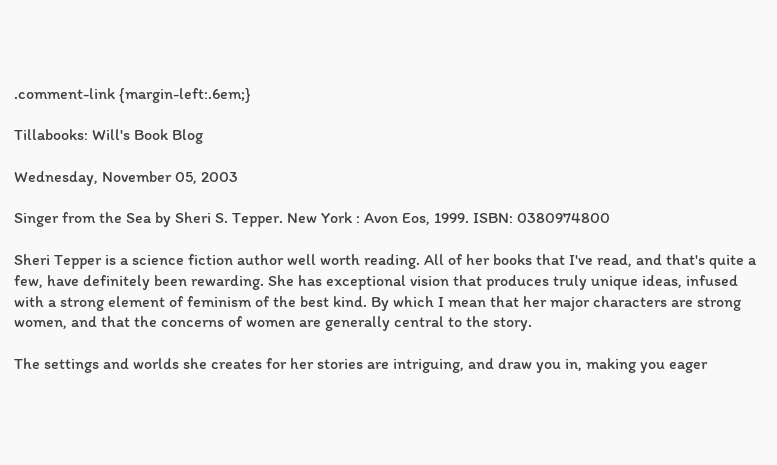.comment-link {margin-left:.6em;}

Tillabooks: Will's Book Blog

Wednesday, November 05, 2003

Singer from the Sea by Sheri S. Tepper. New York : Avon Eos, 1999. ISBN: 0380974800

Sheri Tepper is a science fiction author well worth reading. All of her books that I've read, and that's quite a few, have definitely been rewarding. She has exceptional vision that produces truly unique ideas, infused with a strong element of feminism of the best kind. By which I mean that her major characters are strong women, and that the concerns of women are generally central to the story.

The settings and worlds she creates for her stories are intriguing, and draw you in, making you eager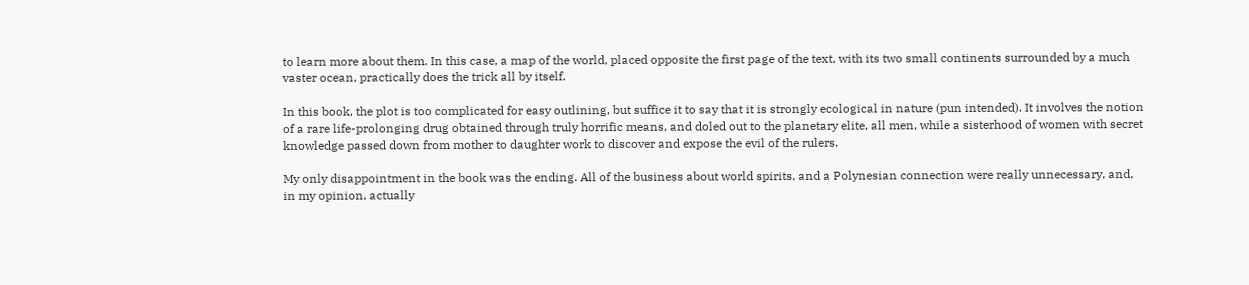to learn more about them. In this case, a map of the world, placed opposite the first page of the text, with its two small continents surrounded by a much vaster ocean, practically does the trick all by itself.

In this book, the plot is too complicated for easy outlining, but suffice it to say that it is strongly ecological in nature (pun intended). It involves the notion of a rare life-prolonging drug obtained through truly horrific means, and doled out to the planetary elite, all men, while a sisterhood of women with secret knowledge passed down from mother to daughter work to discover and expose the evil of the rulers.

My only disappointment in the book was the ending. All of the business about world spirits, and a Polynesian connection were really unnecessary, and, in my opinion, actually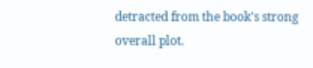detracted from the book's strong overall plot.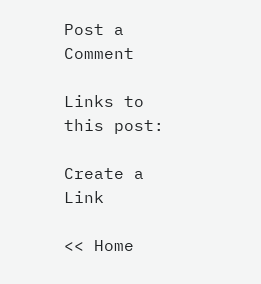Post a Comment

Links to this post:

Create a Link

<< Home